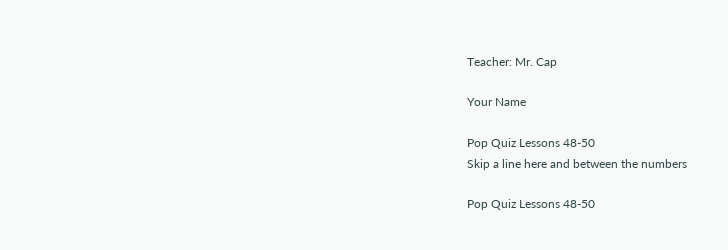Teacher: Mr. Cap

Your Name

Pop Quiz Lessons 48-50
Skip a line here and between the numbers

Pop Quiz Lessons 48-50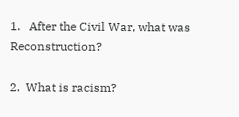1.   After the Civil War, what was Reconstruction?

2.  What is racism?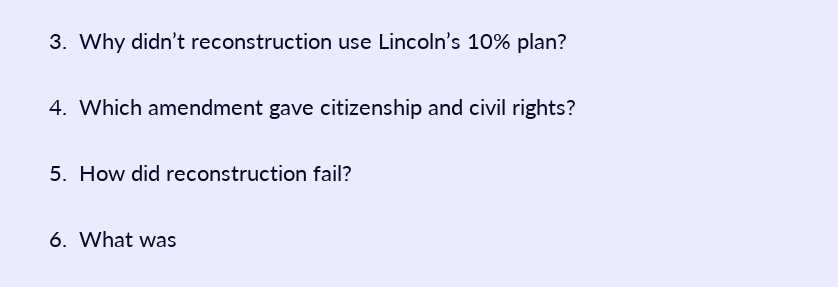3.  Why didn’t reconstruction use Lincoln’s 10% plan?

4.  Which amendment gave citizenship and civil rights?

5.  How did reconstruction fail?

6.  What was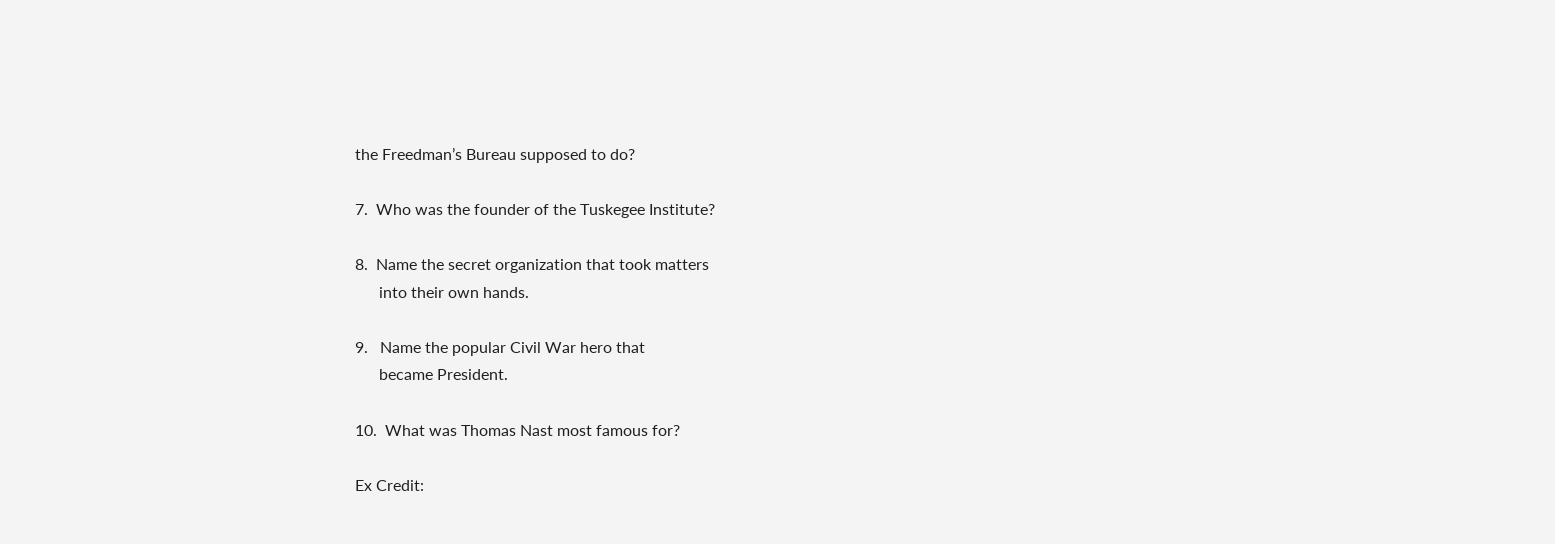the Freedman’s Bureau supposed to do?

7.  Who was the founder of the Tuskegee Institute?

8.  Name the secret organization that took matters
      into their own hands.

9.   Name the popular Civil War hero that
      became President.

10.  What was Thomas Nast most famous for?

Ex Credit: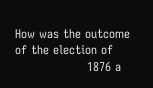How was the outcome of the election of
                  1876 a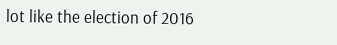lot like the election of 2016